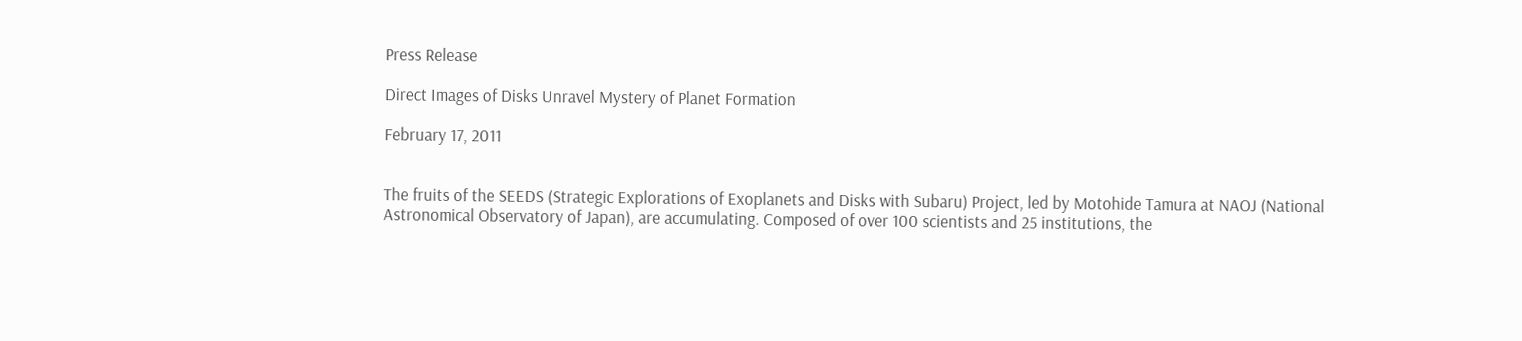Press Release

Direct Images of Disks Unravel Mystery of Planet Formation

February 17, 2011


The fruits of the SEEDS (Strategic Explorations of Exoplanets and Disks with Subaru) Project, led by Motohide Tamura at NAOJ (National Astronomical Observatory of Japan), are accumulating. Composed of over 100 scientists and 25 institutions, the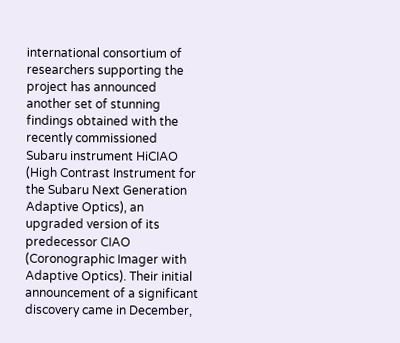international consortium of researchers supporting the project has announced another set of stunning findings obtained with the recently commissioned Subaru instrument HiCIAO (High Contrast Instrument for the Subaru Next Generation Adaptive Optics), an upgraded version of its predecessor CIAO (Coronographic Imager with Adaptive Optics). Their initial announcement of a significant discovery came in December,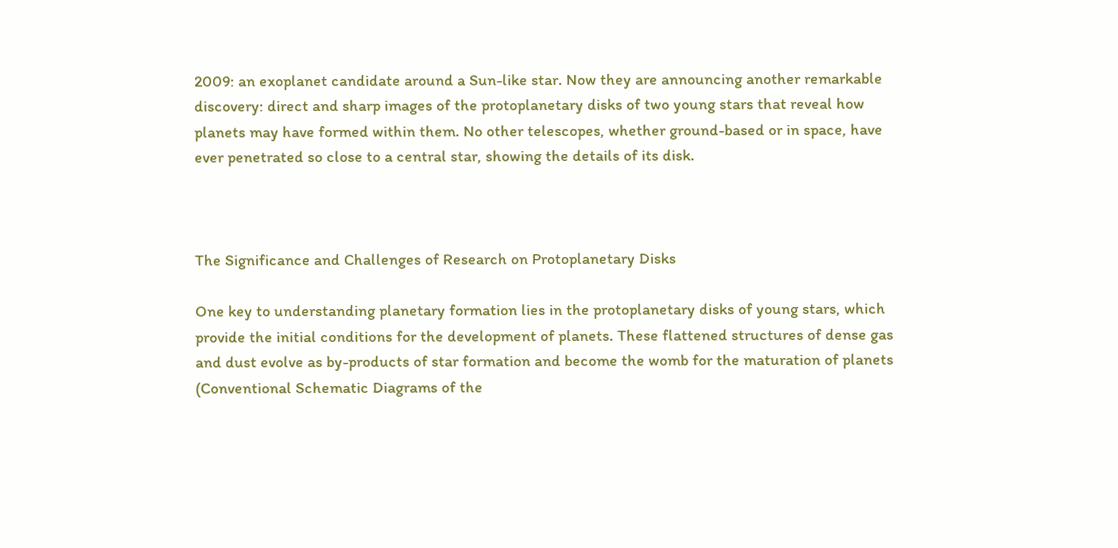2009: an exoplanet candidate around a Sun-like star. Now they are announcing another remarkable discovery: direct and sharp images of the protoplanetary disks of two young stars that reveal how planets may have formed within them. No other telescopes, whether ground-based or in space, have ever penetrated so close to a central star, showing the details of its disk.



The Significance and Challenges of Research on Protoplanetary Disks

One key to understanding planetary formation lies in the protoplanetary disks of young stars, which provide the initial conditions for the development of planets. These flattened structures of dense gas and dust evolve as by-products of star formation and become the womb for the maturation of planets (Conventional Schematic Diagrams of the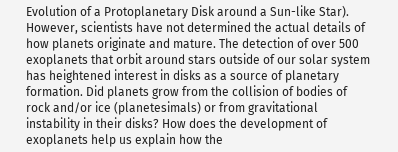Evolution of a Protoplanetary Disk around a Sun-like Star). However, scientists have not determined the actual details of how planets originate and mature. The detection of over 500 exoplanets that orbit around stars outside of our solar system has heightened interest in disks as a source of planetary formation. Did planets grow from the collision of bodies of rock and/or ice (planetesimals) or from gravitational instability in their disks? How does the development of exoplanets help us explain how the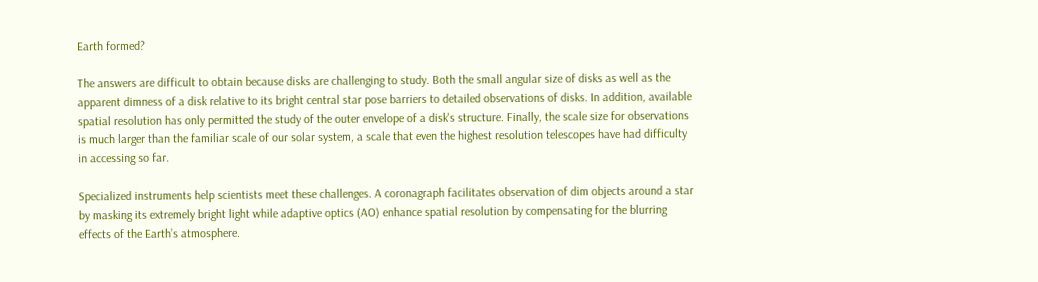Earth formed?

The answers are difficult to obtain because disks are challenging to study. Both the small angular size of disks as well as the apparent dimness of a disk relative to its bright central star pose barriers to detailed observations of disks. In addition, available spatial resolution has only permitted the study of the outer envelope of a disk's structure. Finally, the scale size for observations is much larger than the familiar scale of our solar system, a scale that even the highest resolution telescopes have had difficulty in accessing so far.

Specialized instruments help scientists meet these challenges. A coronagraph facilitates observation of dim objects around a star by masking its extremely bright light while adaptive optics (AO) enhance spatial resolution by compensating for the blurring effects of the Earth’s atmosphere.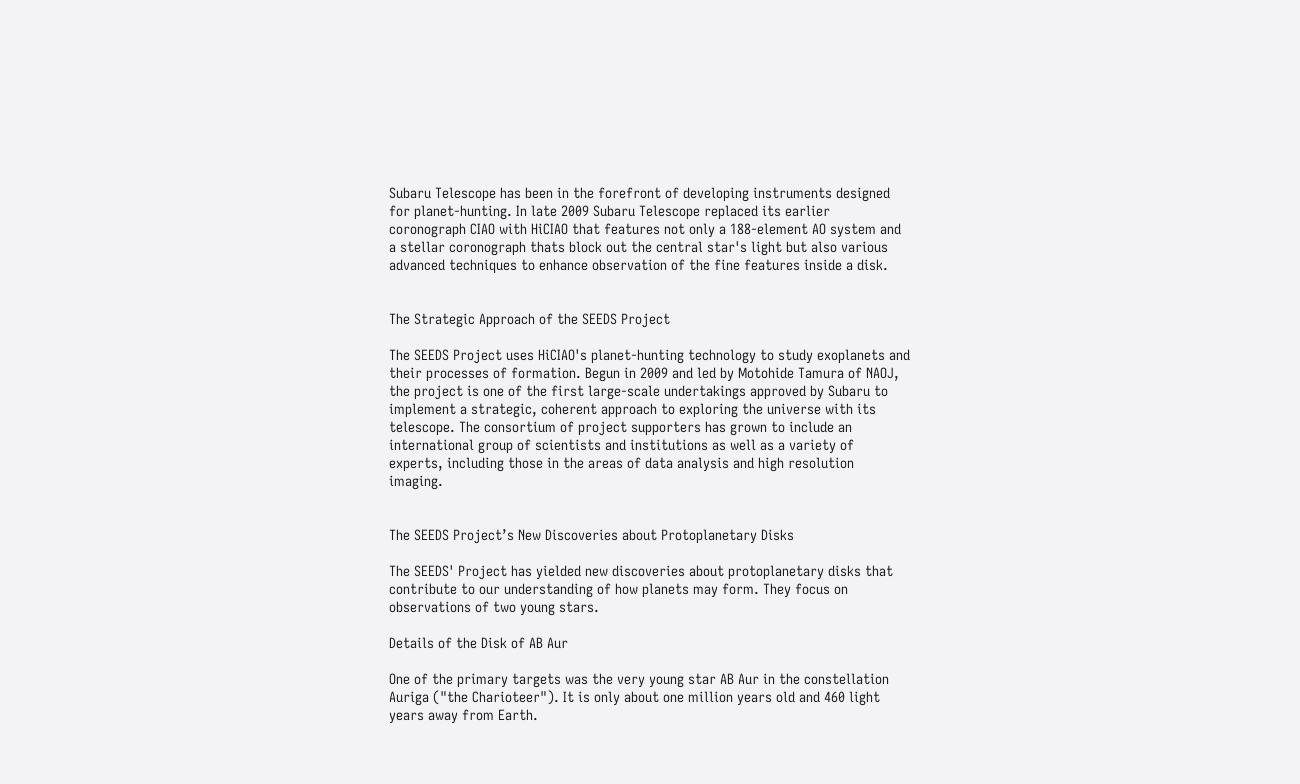Subaru Telescope has been in the forefront of developing instruments designed for planet-hunting. In late 2009 Subaru Telescope replaced its earlier coronograph CIAO with HiCIAO that features not only a 188-element AO system and a stellar coronograph thats block out the central star's light but also various advanced techniques to enhance observation of the fine features inside a disk.


The Strategic Approach of the SEEDS Project

The SEEDS Project uses HiCIAO's planet-hunting technology to study exoplanets and their processes of formation. Begun in 2009 and led by Motohide Tamura of NAOJ, the project is one of the first large-scale undertakings approved by Subaru to implement a strategic, coherent approach to exploring the universe with its telescope. The consortium of project supporters has grown to include an international group of scientists and institutions as well as a variety of experts, including those in the areas of data analysis and high resolution imaging.


The SEEDS Project’s New Discoveries about Protoplanetary Disks

The SEEDS' Project has yielded new discoveries about protoplanetary disks that contribute to our understanding of how planets may form. They focus on observations of two young stars.

Details of the Disk of AB Aur

One of the primary targets was the very young star AB Aur in the constellation Auriga ("the Charioteer"). It is only about one million years old and 460 light years away from Earth.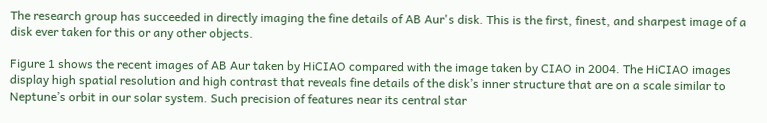The research group has succeeded in directly imaging the fine details of AB Aur's disk. This is the first, finest, and sharpest image of a disk ever taken for this or any other objects.

Figure 1 shows the recent images of AB Aur taken by HiCIAO compared with the image taken by CIAO in 2004. The HiCIAO images display high spatial resolution and high contrast that reveals fine details of the disk’s inner structure that are on a scale similar to Neptune’s orbit in our solar system. Such precision of features near its central star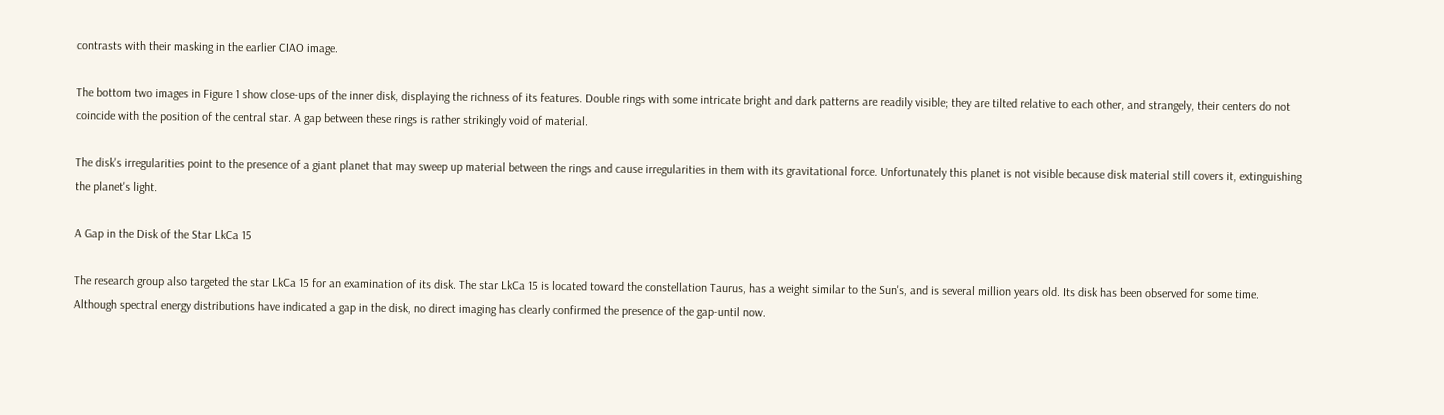contrasts with their masking in the earlier CIAO image.

The bottom two images in Figure 1 show close-ups of the inner disk, displaying the richness of its features. Double rings with some intricate bright and dark patterns are readily visible; they are tilted relative to each other, and strangely, their centers do not coincide with the position of the central star. A gap between these rings is rather strikingly void of material.

The disk's irregularities point to the presence of a giant planet that may sweep up material between the rings and cause irregularities in them with its gravitational force. Unfortunately this planet is not visible because disk material still covers it, extinguishing the planet's light.

A Gap in the Disk of the Star LkCa 15

The research group also targeted the star LkCa 15 for an examination of its disk. The star LkCa 15 is located toward the constellation Taurus, has a weight similar to the Sun's, and is several million years old. Its disk has been observed for some time. Although spectral energy distributions have indicated a gap in the disk, no direct imaging has clearly confirmed the presence of the gap-until now.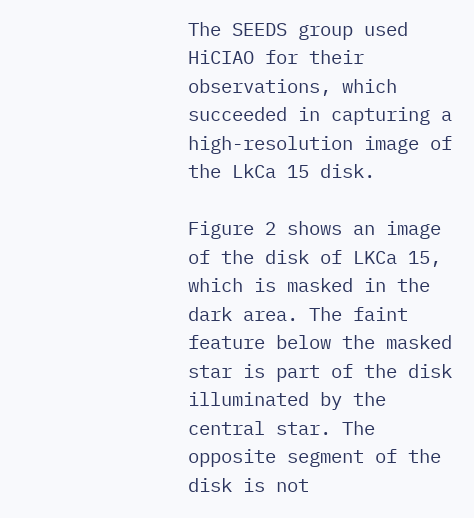The SEEDS group used HiCIAO for their observations, which succeeded in capturing a high-resolution image of the LkCa 15 disk.

Figure 2 shows an image of the disk of LKCa 15, which is masked in the dark area. The faint feature below the masked star is part of the disk illuminated by the central star. The opposite segment of the disk is not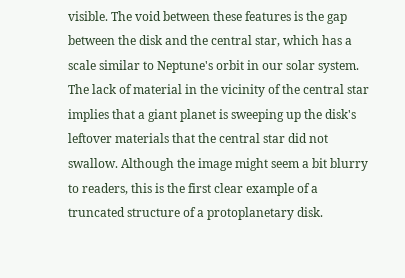visible. The void between these features is the gap between the disk and the central star, which has a scale similar to Neptune's orbit in our solar system. The lack of material in the vicinity of the central star implies that a giant planet is sweeping up the disk's leftover materials that the central star did not swallow. Although the image might seem a bit blurry to readers, this is the first clear example of a truncated structure of a protoplanetary disk.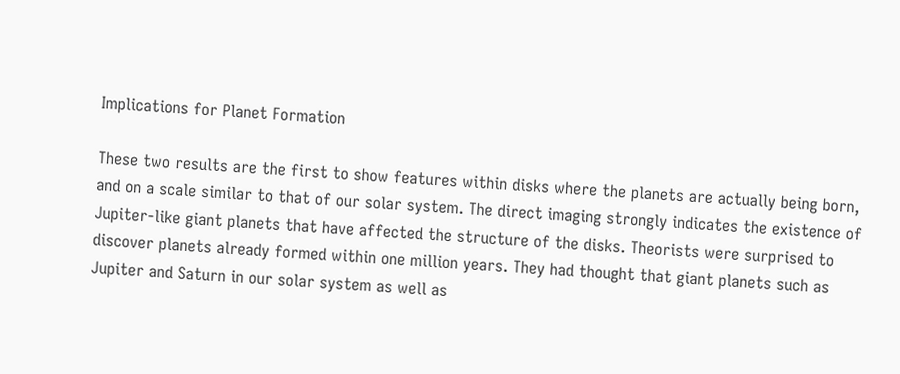Implications for Planet Formation

These two results are the first to show features within disks where the planets are actually being born, and on a scale similar to that of our solar system. The direct imaging strongly indicates the existence of Jupiter-like giant planets that have affected the structure of the disks. Theorists were surprised to discover planets already formed within one million years. They had thought that giant planets such as Jupiter and Saturn in our solar system as well as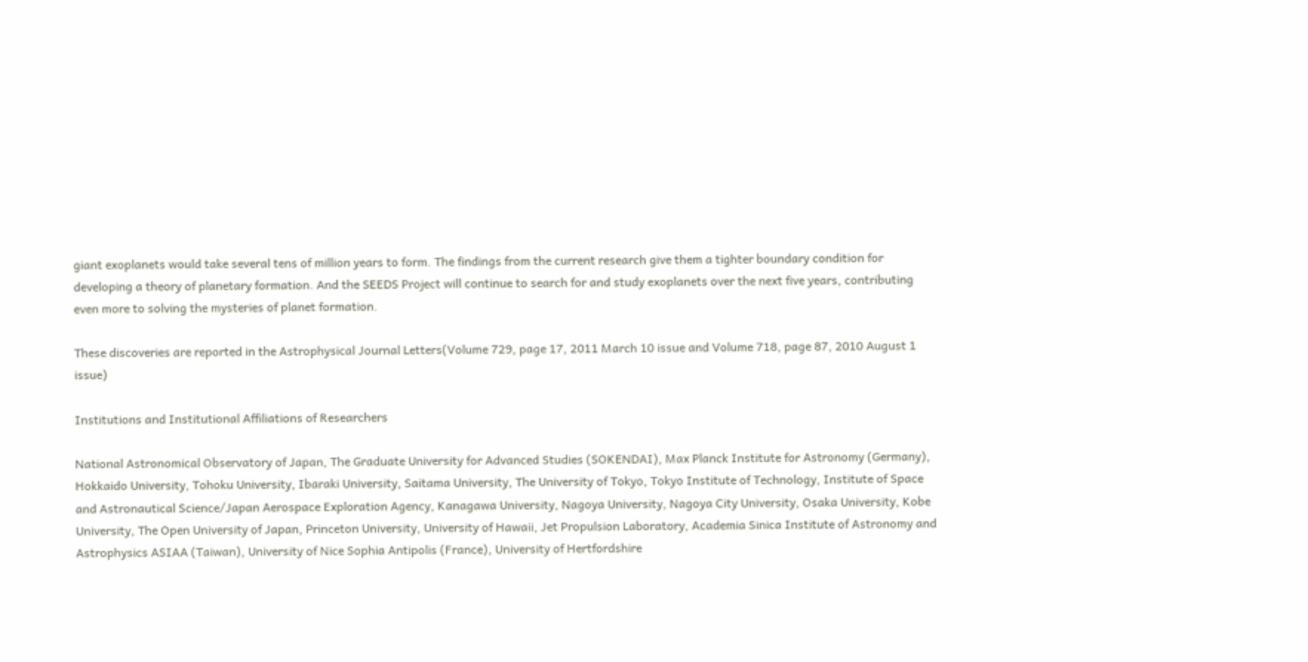giant exoplanets would take several tens of million years to form. The findings from the current research give them a tighter boundary condition for developing a theory of planetary formation. And the SEEDS Project will continue to search for and study exoplanets over the next five years, contributing even more to solving the mysteries of planet formation.

These discoveries are reported in the Astrophysical Journal Letters(Volume 729, page 17, 2011 March 10 issue and Volume 718, page 87, 2010 August 1 issue)

Institutions and Institutional Affiliations of Researchers

National Astronomical Observatory of Japan, The Graduate University for Advanced Studies (SOKENDAI), Max Planck Institute for Astronomy (Germany), Hokkaido University, Tohoku University, Ibaraki University, Saitama University, The University of Tokyo, Tokyo Institute of Technology, Institute of Space and Astronautical Science/Japan Aerospace Exploration Agency, Kanagawa University, Nagoya University, Nagoya City University, Osaka University, Kobe University, The Open University of Japan, Princeton University, University of Hawaii, Jet Propulsion Laboratory, Academia Sinica Institute of Astronomy and Astrophysics ASIAA (Taiwan), University of Nice Sophia Antipolis (France), University of Hertfordshire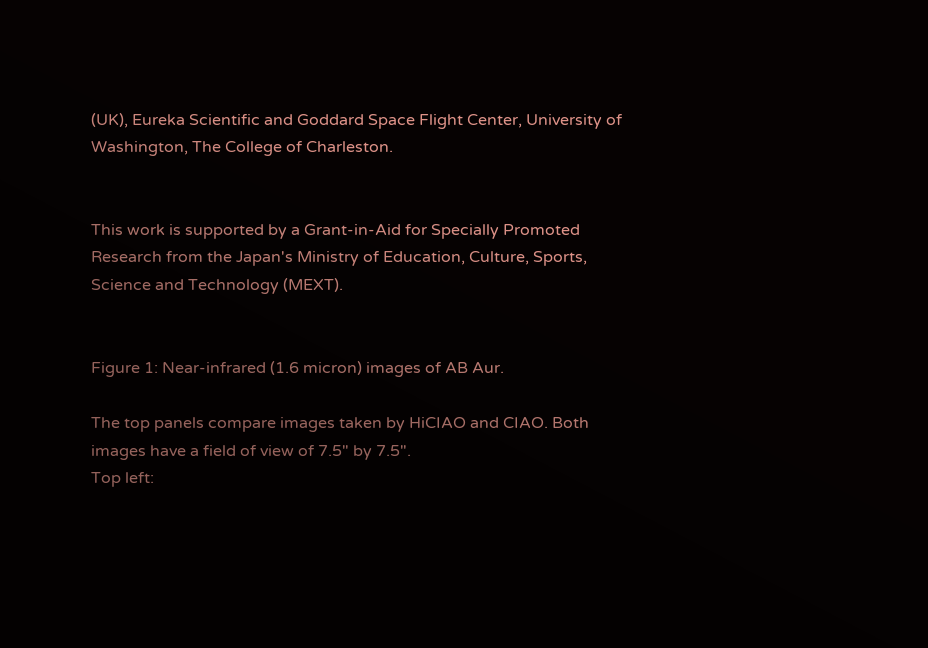(UK), Eureka Scientific and Goddard Space Flight Center, University of Washington, The College of Charleston.


This work is supported by a Grant-in-Aid for Specially Promoted Research from the Japan's Ministry of Education, Culture, Sports, Science and Technology (MEXT).


Figure 1: Near-infrared (1.6 micron) images of AB Aur.

The top panels compare images taken by HiCIAO and CIAO. Both images have a field of view of 7.5" by 7.5".
Top left: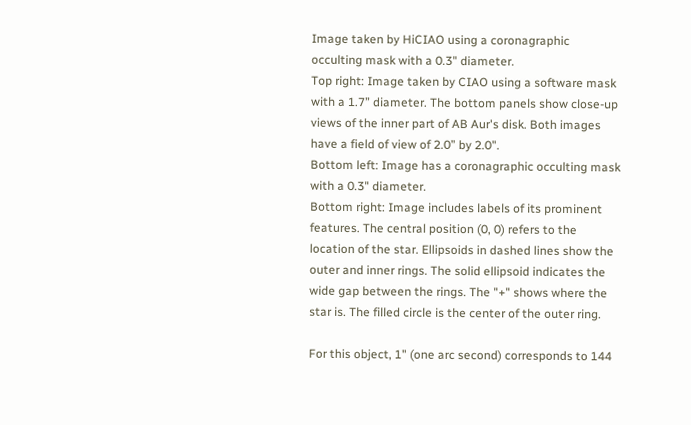Image taken by HiCIAO using a coronagraphic occulting mask with a 0.3" diameter.
Top right: Image taken by CIAO using a software mask with a 1.7” diameter. The bottom panels show close-up views of the inner part of AB Aur's disk. Both images have a field of view of 2.0” by 2.0".
Bottom left: Image has a coronagraphic occulting mask with a 0.3" diameter.
Bottom right: Image includes labels of its prominent features. The central position (0, 0) refers to the location of the star. Ellipsoids in dashed lines show the outer and inner rings. The solid ellipsoid indicates the wide gap between the rings. The "+" shows where the star is. The filled circle is the center of the outer ring.

For this object, 1" (one arc second) corresponds to 144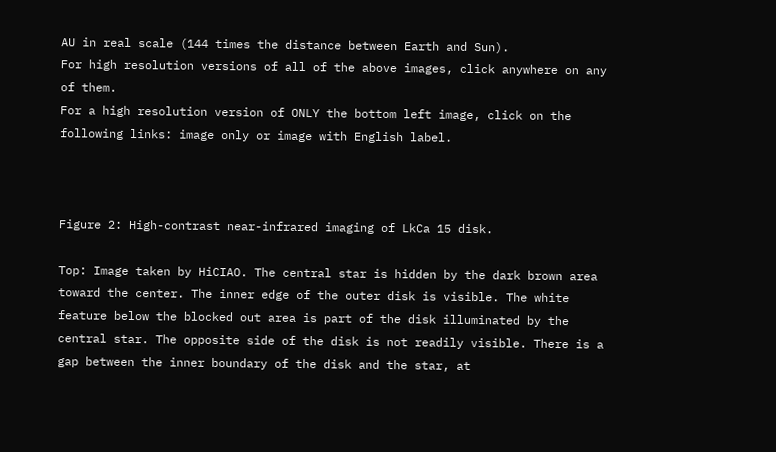AU in real scale (144 times the distance between Earth and Sun).
For high resolution versions of all of the above images, click anywhere on any of them.
For a high resolution version of ONLY the bottom left image, click on the following links: image only or image with English label.



Figure 2: High-contrast near-infrared imaging of LkCa 15 disk.

Top: Image taken by HiCIAO. The central star is hidden by the dark brown area toward the center. The inner edge of the outer disk is visible. The white feature below the blocked out area is part of the disk illuminated by the central star. The opposite side of the disk is not readily visible. There is a gap between the inner boundary of the disk and the star, at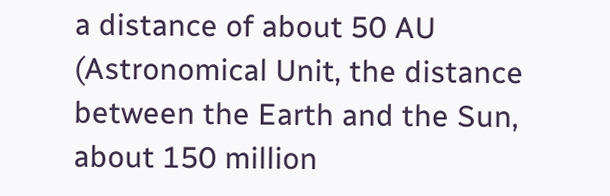a distance of about 50 AU (Astronomical Unit, the distance between the Earth and the Sun, about 150 million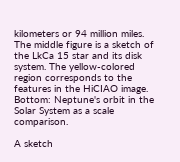kilometers or 94 million miles. The middle figure is a sketch of the LkCa 15 star and its disk system. The yellow-colored region corresponds to the features in the HiCIAO image. Bottom: Neptune's orbit in the Solar System as a scale comparison.

A sketch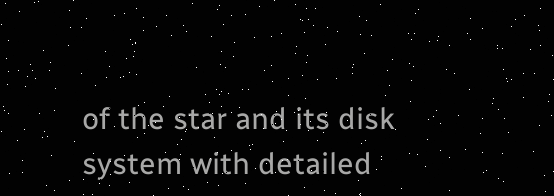of the star and its disk system with detailed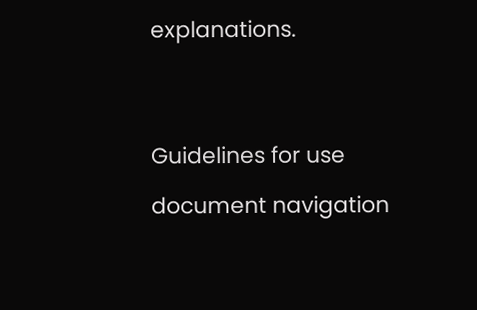explanations.




Guidelines for use

document navigation